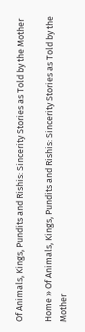Of Animals, Kings, Pundits and Rishis: Sincerity Stories as Told by the Mother

Home » Of Animals, Kings, Pundits and Rishis: Sincerity Stories as Told by the Mother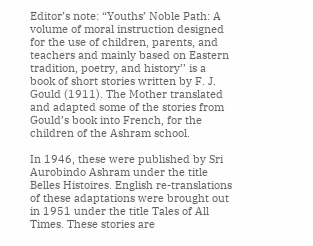Editor’s note: “Youths’ Noble Path: A volume of moral instruction designed for the use of children, parents, and teachers and mainly based on Eastern tradition, poetry, and history’’ is a book of short stories written by F. J. Gould (1911). The Mother translated and adapted some of the stories from Gould’s book into French, for the children of the Ashram school.

In 1946, these were published by Sri Aurobindo Ashram under the title Belles Histoires. English re-translations of these adaptations were brought out in 1951 under the title Tales of All Times. These stories are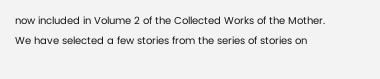now included in Volume 2 of the Collected Works of the Mother. We have selected a few stories from the series of stories on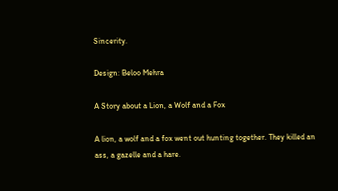Sincerity.

Design: Beloo Mehra

A Story about a Lion, a Wolf and a Fox

A lion, a wolf and a fox went out hunting together. They killed an ass, a gazelle and a hare.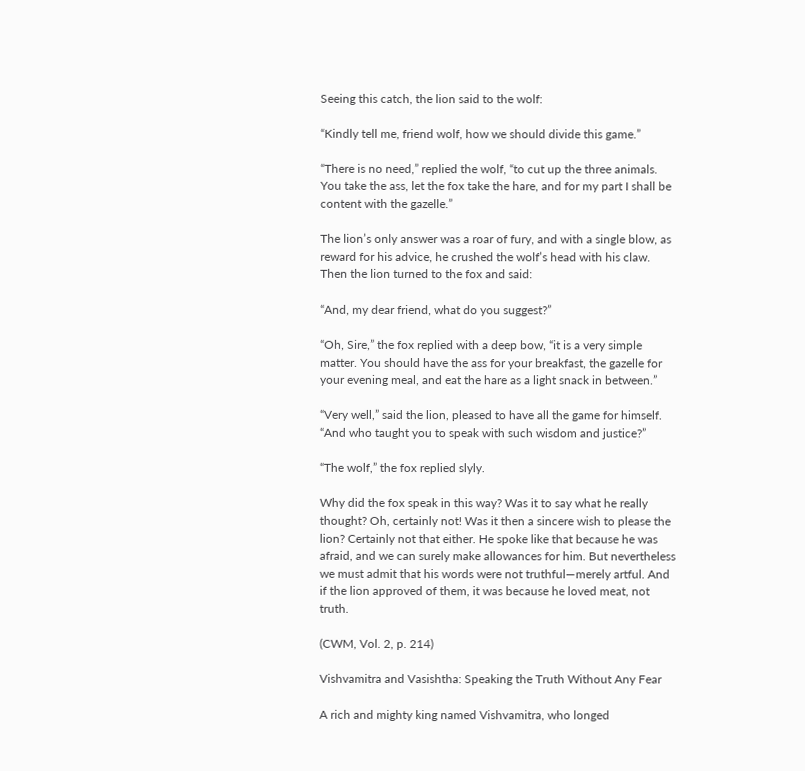Seeing this catch, the lion said to the wolf:

“Kindly tell me, friend wolf, how we should divide this game.”

“There is no need,” replied the wolf, “to cut up the three animals. You take the ass, let the fox take the hare, and for my part I shall be content with the gazelle.”

The lion’s only answer was a roar of fury, and with a single blow, as reward for his advice, he crushed the wolf’s head with his claw. Then the lion turned to the fox and said:

“And, my dear friend, what do you suggest?”

“Oh, Sire,” the fox replied with a deep bow, “it is a very simple matter. You should have the ass for your breakfast, the gazelle for your evening meal, and eat the hare as a light snack in between.”

“Very well,” said the lion, pleased to have all the game for himself. “And who taught you to speak with such wisdom and justice?”

“The wolf,” the fox replied slyly.

Why did the fox speak in this way? Was it to say what he really thought? Oh, certainly not! Was it then a sincere wish to please the lion? Certainly not that either. He spoke like that because he was afraid, and we can surely make allowances for him. But nevertheless we must admit that his words were not truthful—merely artful. And if the lion approved of them, it was because he loved meat, not truth.

(CWM, Vol. 2, p. 214)

Vishvamitra and Vasishtha: Speaking the Truth Without Any Fear

A rich and mighty king named Vishvamitra, who longed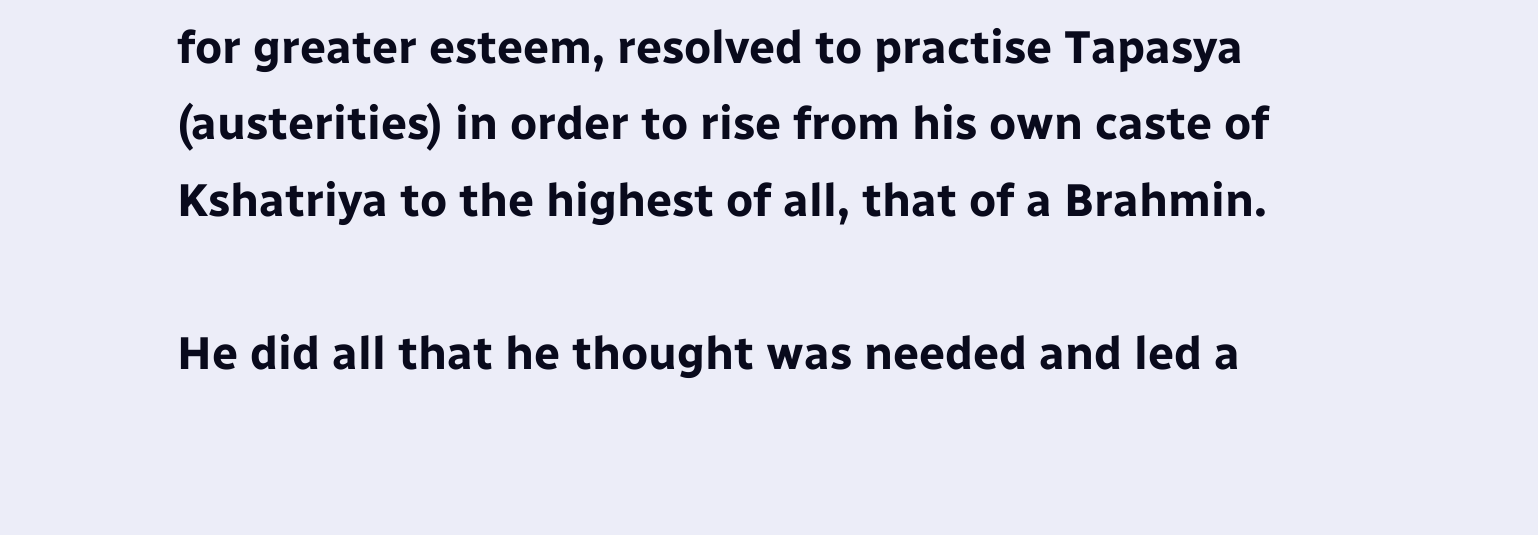for greater esteem, resolved to practise Tapasya (austerities) in order to rise from his own caste of Kshatriya to the highest of all, that of a Brahmin.

He did all that he thought was needed and led a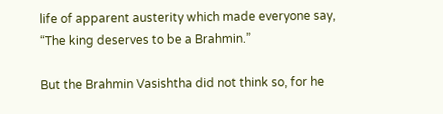life of apparent austerity which made everyone say, “The king deserves to be a Brahmin.”

But the Brahmin Vasishtha did not think so, for he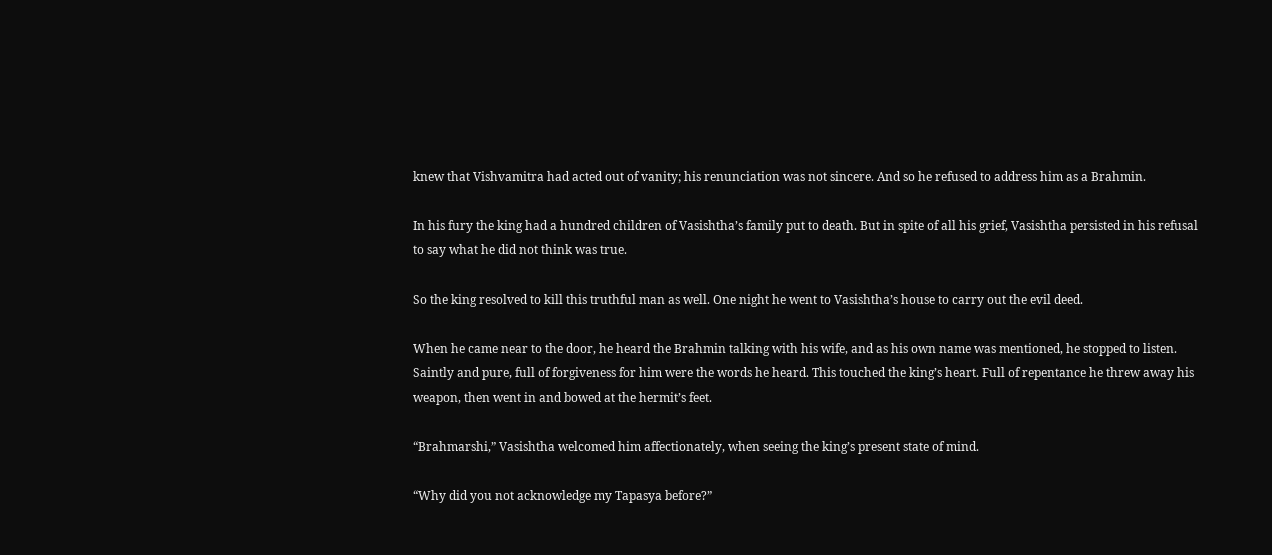knew that Vishvamitra had acted out of vanity; his renunciation was not sincere. And so he refused to address him as a Brahmin.

In his fury the king had a hundred children of Vasishtha’s family put to death. But in spite of all his grief, Vasishtha persisted in his refusal to say what he did not think was true.

So the king resolved to kill this truthful man as well. One night he went to Vasishtha’s house to carry out the evil deed.

When he came near to the door, he heard the Brahmin talking with his wife, and as his own name was mentioned, he stopped to listen. Saintly and pure, full of forgiveness for him were the words he heard. This touched the king’s heart. Full of repentance he threw away his weapon, then went in and bowed at the hermit’s feet.

“Brahmarshi,” Vasishtha welcomed him affectionately, when seeing the king’s present state of mind.

“Why did you not acknowledge my Tapasya before?”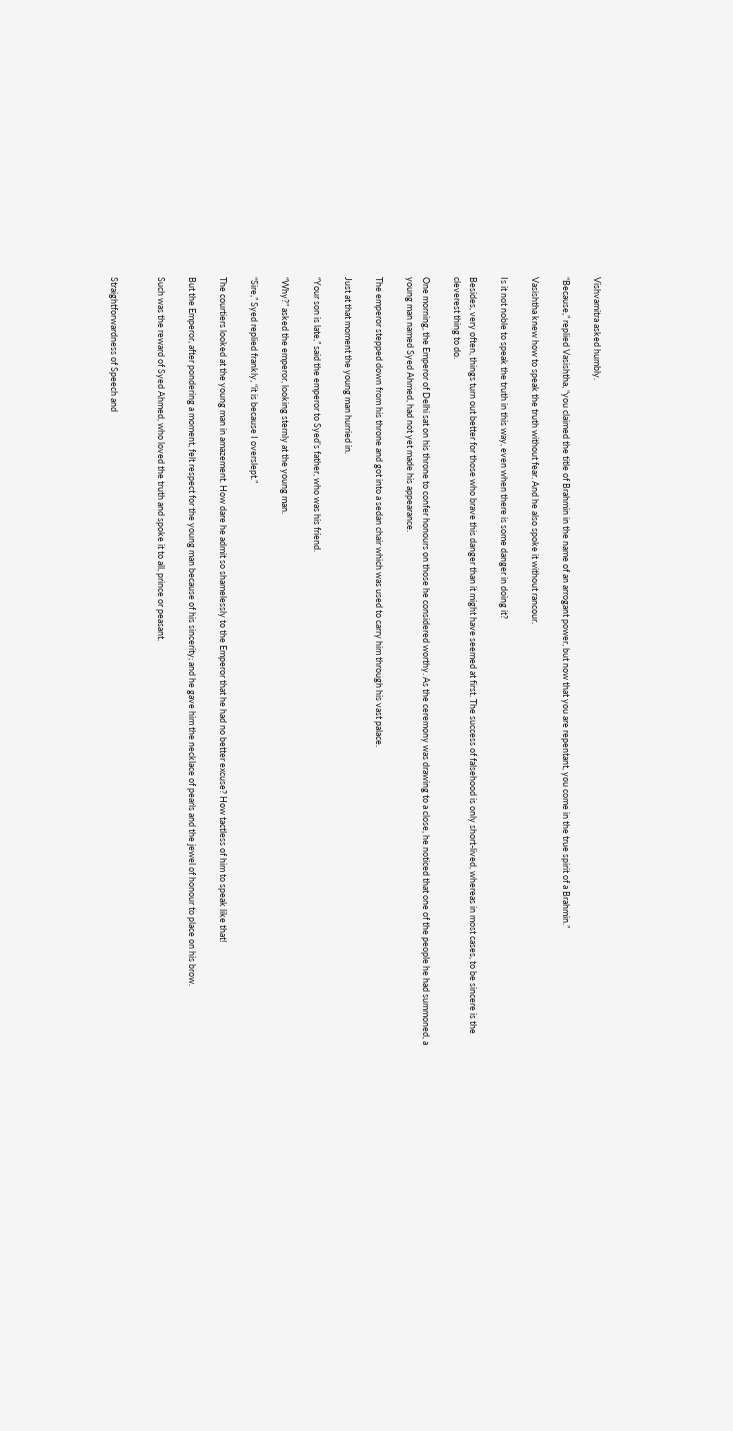Vishvamitra asked humbly.

“Because,” replied Vasishtha, “you claimed the title of Brahmin in the name of an arrogant power, but now that you are repentant, you come in the true spirit of a Brahmin.”

Vasishtha knew how to speak the truth without fear. And he also spoke it without rancour.

Is it not noble to speak the truth in this way, even when there is some danger in doing it?

Besides, very often, things turn out better for those who brave this danger than it might have seemed at first. The success of falsehood is only short-lived, whereas in most cases, to be sincere is the cleverest thing to do.

One morning, the Emperor of Delhi sat on his throne to confer honours on those he considered worthy. As the ceremony was drawing to a close, he noticed that one of the people he had summoned, a young man named Syed Ahmed, had not yet made his appearance.

The emperor stepped down from his throne and got into a sedan chair which was used to carry him through his vast palace.

Just at that moment the young man hurried in.

“Your son is late,” said the emperor to Syed’s father, who was his friend.

“Why?” asked the emperor, looking sternly at the young man.

“Sire,” Syed replied frankly, “it is because I overslept.”

The courtiers looked at the young man in amazement. How dare he admit so shamelessly to the Emperor that he had no better excuse? How tactless of him to speak like that!

But the Emperor, after pondering a moment, felt respect for the young man because of his sincerity; and he gave him the necklace of pearls and the jewel of honour to place on his brow.

Such was the reward of Syed Ahmed, who loved the truth and spoke it to all, prince or peasant.


Straightforwardness of Speech and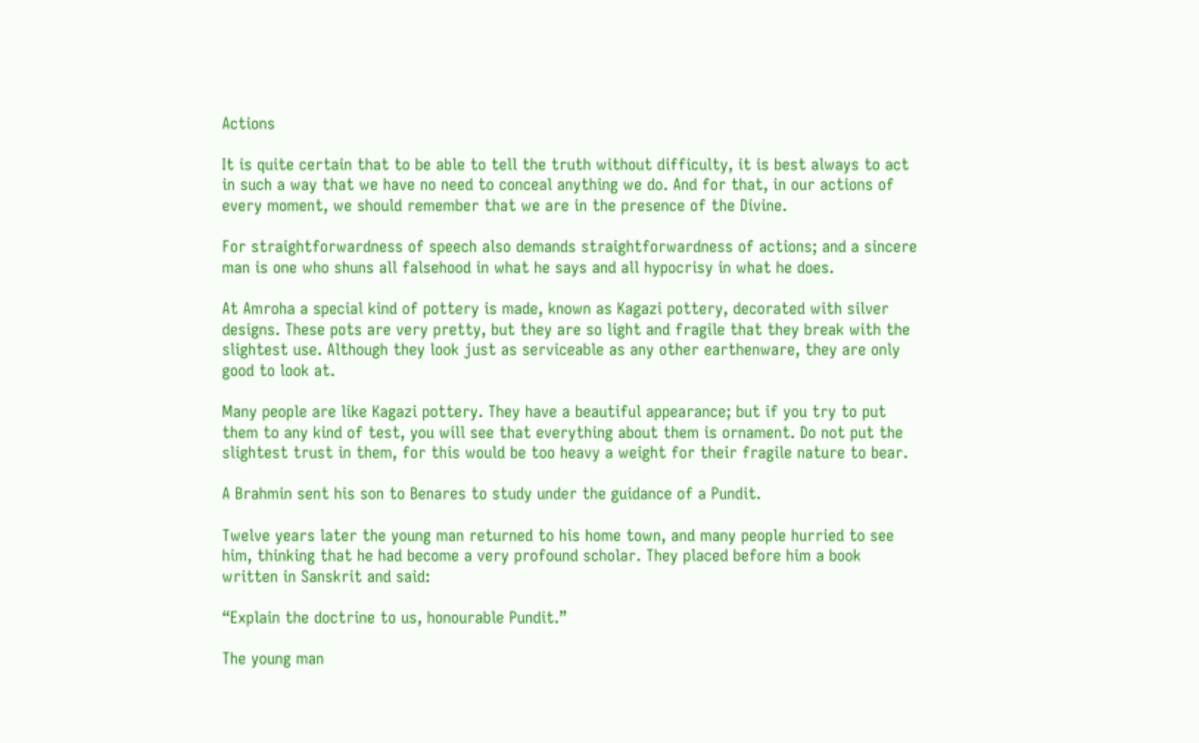Actions

It is quite certain that to be able to tell the truth without difficulty, it is best always to act in such a way that we have no need to conceal anything we do. And for that, in our actions of every moment, we should remember that we are in the presence of the Divine.

For straightforwardness of speech also demands straightforwardness of actions; and a sincere man is one who shuns all falsehood in what he says and all hypocrisy in what he does.

At Amroha a special kind of pottery is made, known as Kagazi pottery, decorated with silver designs. These pots are very pretty, but they are so light and fragile that they break with the slightest use. Although they look just as serviceable as any other earthenware, they are only good to look at.

Many people are like Kagazi pottery. They have a beautiful appearance; but if you try to put them to any kind of test, you will see that everything about them is ornament. Do not put the slightest trust in them, for this would be too heavy a weight for their fragile nature to bear.

A Brahmin sent his son to Benares to study under the guidance of a Pundit.

Twelve years later the young man returned to his home town, and many people hurried to see him, thinking that he had become a very profound scholar. They placed before him a book written in Sanskrit and said:

“Explain the doctrine to us, honourable Pundit.”

The young man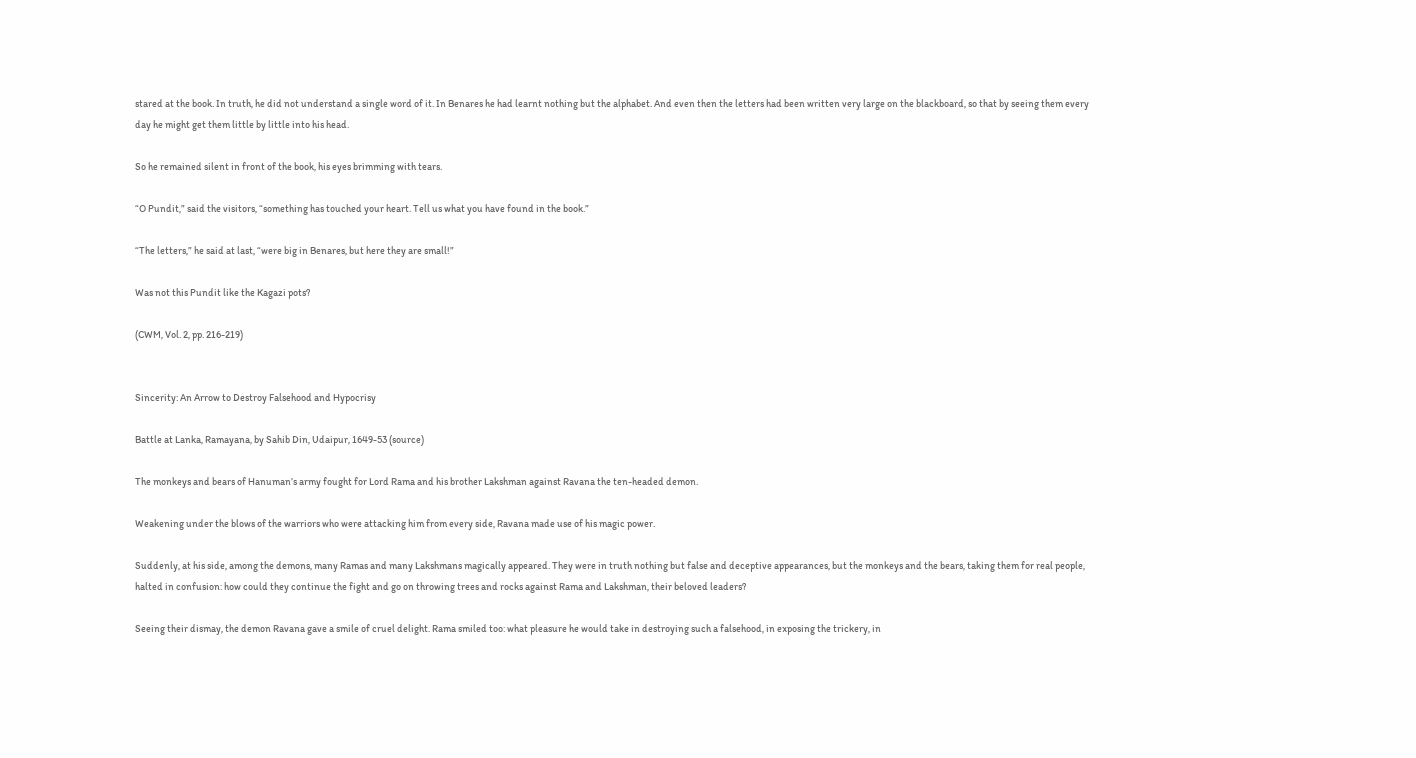stared at the book. In truth, he did not understand a single word of it. In Benares he had learnt nothing but the alphabet. And even then the letters had been written very large on the blackboard, so that by seeing them every day he might get them little by little into his head.

So he remained silent in front of the book, his eyes brimming with tears.

“O Pundit,” said the visitors, “something has touched your heart. Tell us what you have found in the book.”

“The letters,” he said at last, “were big in Benares, but here they are small!”

Was not this Pundit like the Kagazi pots?

(CWM, Vol. 2, pp. 216-219)


Sincerity: An Arrow to Destroy Falsehood and Hypocrisy

Battle at Lanka, Ramayana, by Sahib Din, Udaipur, 1649-53 (source)

The monkeys and bears of Hanuman’s army fought for Lord Rama and his brother Lakshman against Ravana the ten-headed demon.

Weakening under the blows of the warriors who were attacking him from every side, Ravana made use of his magic power.

Suddenly, at his side, among the demons, many Ramas and many Lakshmans magically appeared. They were in truth nothing but false and deceptive appearances, but the monkeys and the bears, taking them for real people, halted in confusion: how could they continue the fight and go on throwing trees and rocks against Rama and Lakshman, their beloved leaders?

Seeing their dismay, the demon Ravana gave a smile of cruel delight. Rama smiled too: what pleasure he would take in destroying such a falsehood, in exposing the trickery, in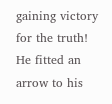gaining victory for the truth! He fitted an arrow to his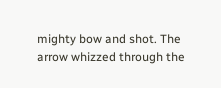mighty bow and shot. The arrow whizzed through the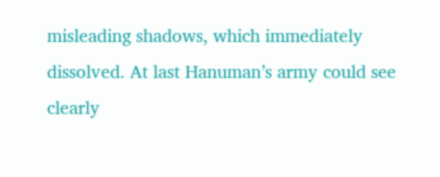misleading shadows, which immediately dissolved. At last Hanuman’s army could see clearly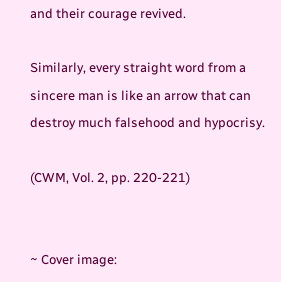and their courage revived.

Similarly, every straight word from a sincere man is like an arrow that can destroy much falsehood and hypocrisy.

(CWM, Vol. 2, pp. 220-221)


~ Cover image: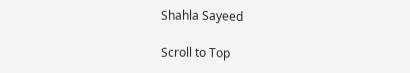Shahla Sayeed

Scroll to Top